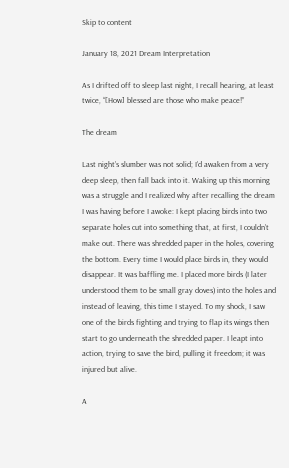Skip to content

January 18, 2021 Dream Interpretation

As I drifted off to sleep last night, I recall hearing, at least twice, “[How] blessed are those who make peace!”

The dream

Last night’s slumber was not solid; I’d awaken from a very deep sleep, then fall back into it. Waking up this morning was a struggle and I realized why after recalling the dream I was having before I awoke: I kept placing birds into two separate holes cut into something that, at first, I couldn’t make out. There was shredded paper in the holes, covering the bottom. Every time I would place birds in, they would disappear. It was baffling me. I placed more birds (I later understood them to be small gray doves) into the holes and instead of leaving, this time I stayed. To my shock, I saw one of the birds fighting and trying to flap its wings then start to go underneath the shredded paper. I leapt into action, trying to save the bird, pulling it freedom; it was injured but alive.

A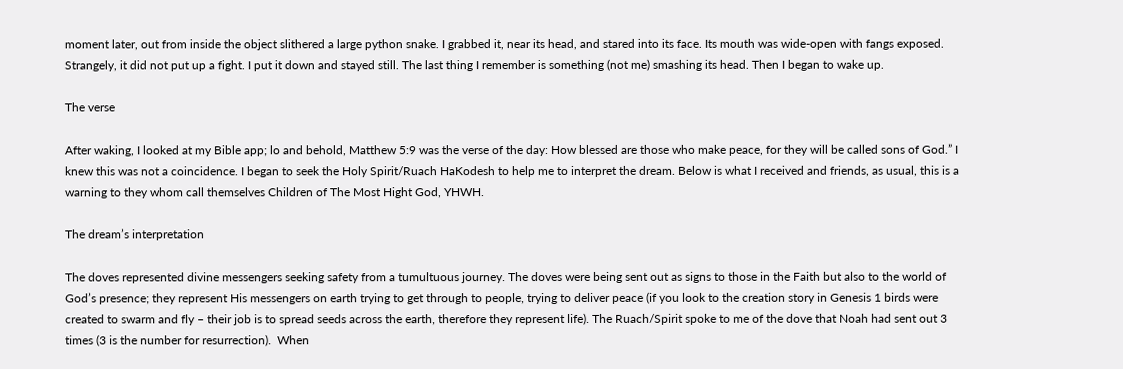moment later, out from inside the object slithered a large python snake. I grabbed it, near its head, and stared into its face. Its mouth was wide-open with fangs exposed. Strangely, it did not put up a fight. I put it down and stayed still. The last thing I remember is something (not me) smashing its head. Then I began to wake up.

The verse

After waking, I looked at my Bible app; lo and behold, Matthew 5:9 was the verse of the day: How blessed are those who make peace, for they will be called sons of God.” I knew this was not a coincidence. I began to seek the Holy Spirit/Ruach HaKodesh to help me to interpret the dream. Below is what I received and friends, as usual, this is a warning to they whom call themselves Children of The Most Hight God, YHWH.

The dream’s interpretation

The doves represented divine messengers seeking safety from a tumultuous journey. The doves were being sent out as signs to those in the Faith but also to the world of God’s presence; they represent His messengers on earth trying to get through to people, trying to deliver peace (if you look to the creation story in Genesis 1 birds were created to swarm and fly – their job is to spread seeds across the earth, therefore they represent life). The Ruach/Spirit spoke to me of the dove that Noah had sent out 3 times (3 is the number for resurrection).  When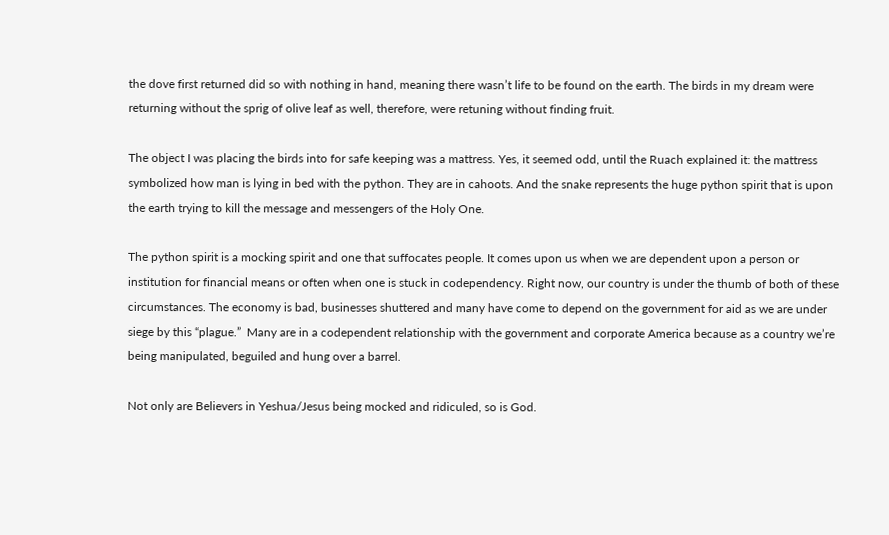the dove first returned did so with nothing in hand, meaning there wasn’t life to be found on the earth. The birds in my dream were returning without the sprig of olive leaf as well, therefore, were retuning without finding fruit.

The object I was placing the birds into for safe keeping was a mattress. Yes, it seemed odd, until the Ruach explained it: the mattress symbolized how man is lying in bed with the python. They are in cahoots. And the snake represents the huge python spirit that is upon the earth trying to kill the message and messengers of the Holy One.

The python spirit is a mocking spirit and one that suffocates people. It comes upon us when we are dependent upon a person or institution for financial means or often when one is stuck in codependency. Right now, our country is under the thumb of both of these circumstances. The economy is bad, businesses shuttered and many have come to depend on the government for aid as we are under siege by this “plague.”  Many are in a codependent relationship with the government and corporate America because as a country we’re being manipulated, beguiled and hung over a barrel.

Not only are Believers in Yeshua/Jesus being mocked and ridiculed, so is God.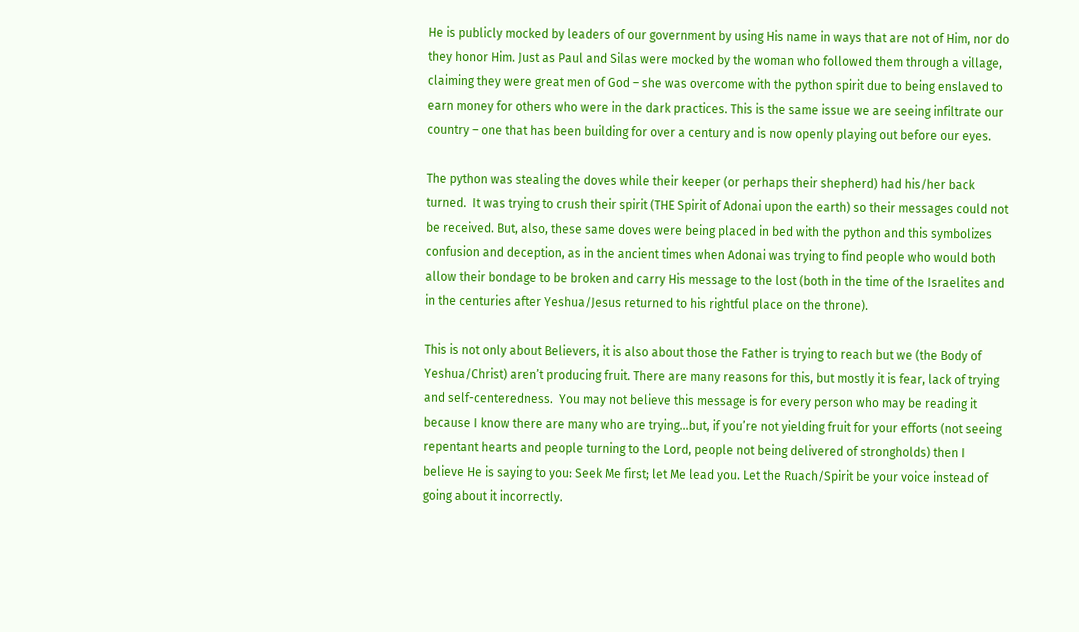He is publicly mocked by leaders of our government by using His name in ways that are not of Him, nor do they honor Him. Just as Paul and Silas were mocked by the woman who followed them through a village, claiming they were great men of God – she was overcome with the python spirit due to being enslaved to earn money for others who were in the dark practices. This is the same issue we are seeing infiltrate our country – one that has been building for over a century and is now openly playing out before our eyes.

The python was stealing the doves while their keeper (or perhaps their shepherd) had his/her back turned.  It was trying to crush their spirit (THE Spirit of Adonai upon the earth) so their messages could not be received. But, also, these same doves were being placed in bed with the python and this symbolizes confusion and deception, as in the ancient times when Adonai was trying to find people who would both allow their bondage to be broken and carry His message to the lost (both in the time of the Israelites and in the centuries after Yeshua/Jesus returned to his rightful place on the throne).

This is not only about Believers, it is also about those the Father is trying to reach but we (the Body of Yeshua/Christ) aren’t producing fruit. There are many reasons for this, but mostly it is fear, lack of trying and self-centeredness.  You may not believe this message is for every person who may be reading it because I know there are many who are trying…but, if you’re not yielding fruit for your efforts (not seeing repentant hearts and people turning to the Lord, people not being delivered of strongholds) then I believe He is saying to you: Seek Me first; let Me lead you. Let the Ruach/Spirit be your voice instead of going about it incorrectly.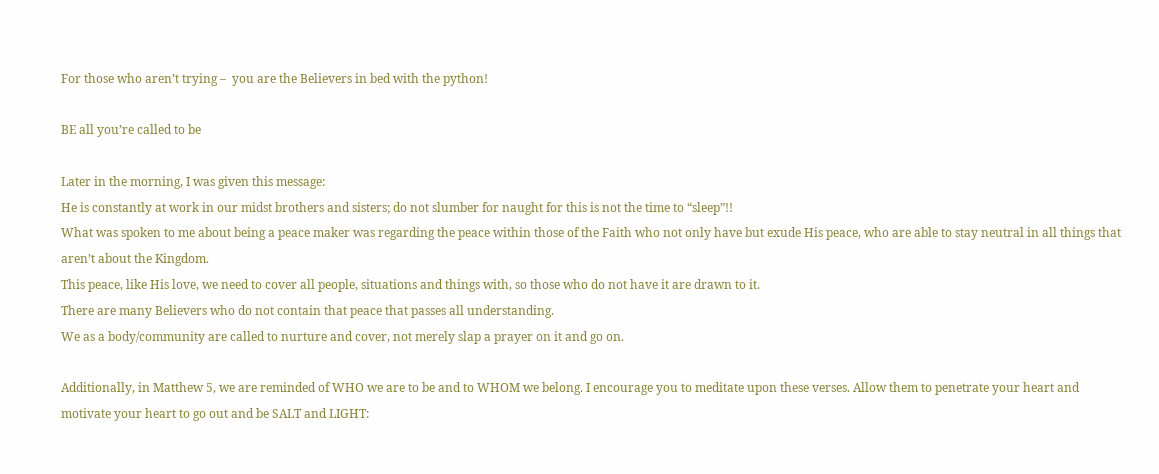For those who aren’t trying –  you are the Believers in bed with the python!

BE all you’re called to be

Later in the morning, I was given this message:
He is constantly at work in our midst brothers and sisters; do not slumber for naught for this is not the time to “sleep”!!
What was spoken to me about being a peace maker was regarding the peace within those of the Faith who not only have but exude His peace, who are able to stay neutral in all things that aren’t about the Kingdom.
This peace, like His love, we need to cover all people, situations and things with, so those who do not have it are drawn to it.
There are many Believers who do not contain that peace that passes all understanding.
We as a body/community are called to nurture and cover, not merely slap a prayer on it and go on.

Additionally, in Matthew 5, we are reminded of WHO we are to be and to WHOM we belong. I encourage you to meditate upon these verses. Allow them to penetrate your heart and motivate your heart to go out and be SALT and LIGHT: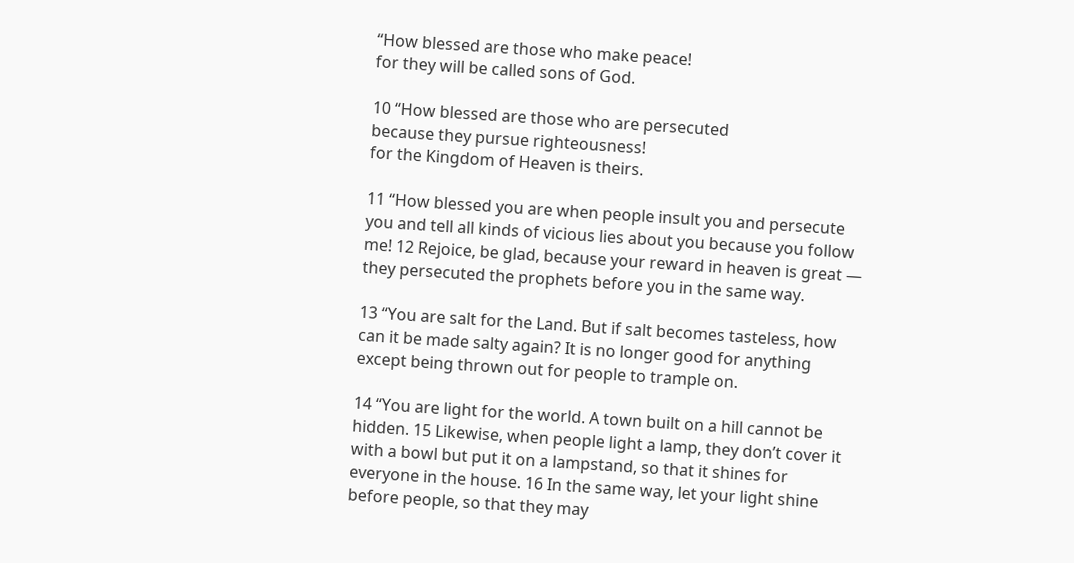“How blessed are those who make peace!
for they will be called sons of God.

10 “How blessed are those who are persecuted
because they pursue righteousness!
for the Kingdom of Heaven is theirs.

11 “How blessed you are when people insult you and persecute you and tell all kinds of vicious lies about you because you follow me! 12 Rejoice, be glad, because your reward in heaven is great — they persecuted the prophets before you in the same way.

13 “You are salt for the Land. But if salt becomes tasteless, how can it be made salty again? It is no longer good for anything except being thrown out for people to trample on.

14 “You are light for the world. A town built on a hill cannot be hidden. 15 Likewise, when people light a lamp, they don’t cover it with a bowl but put it on a lampstand, so that it shines for everyone in the house. 16 In the same way, let your light shine before people, so that they may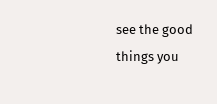see the good things you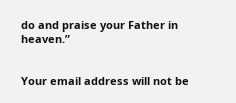do and praise your Father in heaven.”


Your email address will not be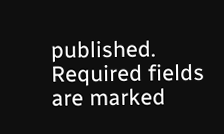published. Required fields are marked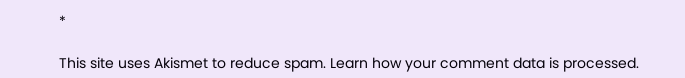*

This site uses Akismet to reduce spam. Learn how your comment data is processed.